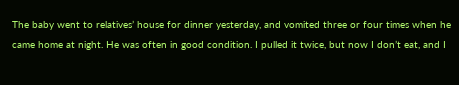The baby went to relatives’ house for dinner yesterday, and vomited three or four times when he came home at night. He was often in good condition. I pulled it twice, but now I don’t eat, and I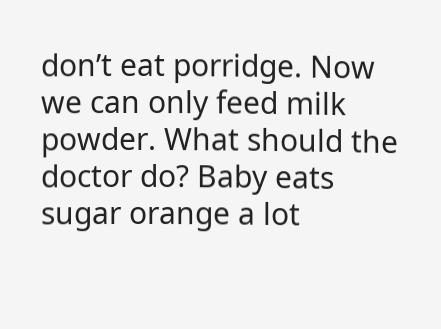don’t eat porridge. Now we can only feed milk powder. What should the doctor do? Baby eats sugar orange a lot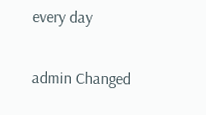every day

admin Changed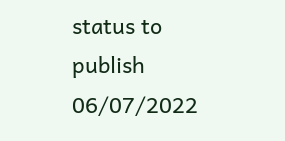status to publish 06/07/2022